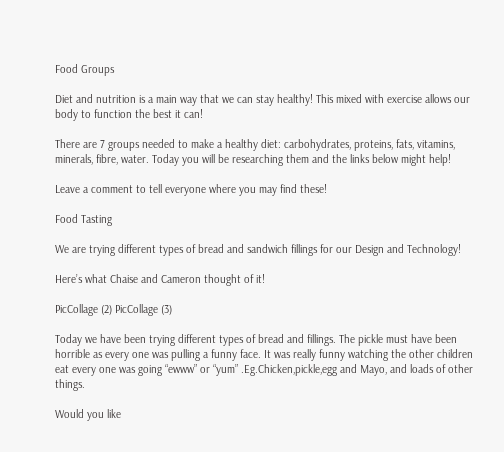Food Groups

Diet and nutrition is a main way that we can stay healthy! This mixed with exercise allows our body to function the best it can!

There are 7 groups needed to make a healthy diet: carbohydrates, proteins, fats, vitamins, minerals, fibre, water. Today you will be researching them and the links below might help!

Leave a comment to tell everyone where you may find these!

Food Tasting

We are trying different types of bread and sandwich fillings for our Design and Technology!

Here’s what Chaise and Cameron thought of it!

PicCollage (2) PicCollage (3)

Today we have been trying different types of bread and fillings. The pickle must have been horrible as every one was pulling a funny face. It was really funny watching the other children eat every one was going “ewww” or “yum” .Eg.Chicken,pickle,egg and Mayo, and loads of other things.

Would you like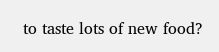to taste lots of new food?